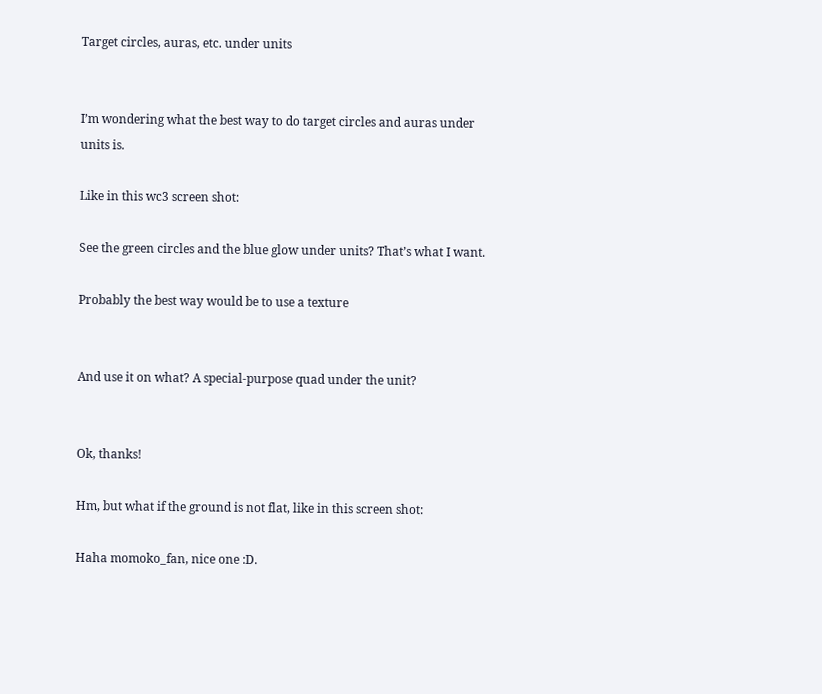Target circles, auras, etc. under units


I’m wondering what the best way to do target circles and auras under units is.

Like in this wc3 screen shot:

See the green circles and the blue glow under units? That’s what I want.

Probably the best way would be to use a texture


And use it on what? A special-purpose quad under the unit?


Ok, thanks!

Hm, but what if the ground is not flat, like in this screen shot:

Haha momoko_fan, nice one :D.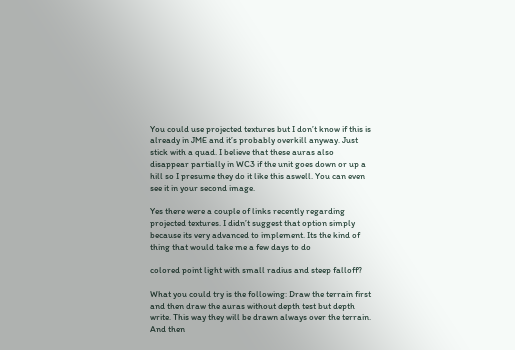You could use projected textures but I don’t know if this is already in JME and it’s probably overkill anyway. Just stick with a quad. I believe that these auras also disappear partially in WC3 if the unit goes down or up a hill so I presume they do it like this aswell. You can even see it in your second image.

Yes there were a couple of links recently regarding projected textures. I didn’t suggest that option simply because its very advanced to implement. Its the kind of thing that would take me a few days to do

colored point light with small radius and steep falloff?

What you could try is the following: Draw the terrain first and then draw the auras without depth test but depth write. This way they will be drawn always over the terrain. And then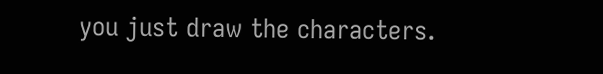you just draw the characters.